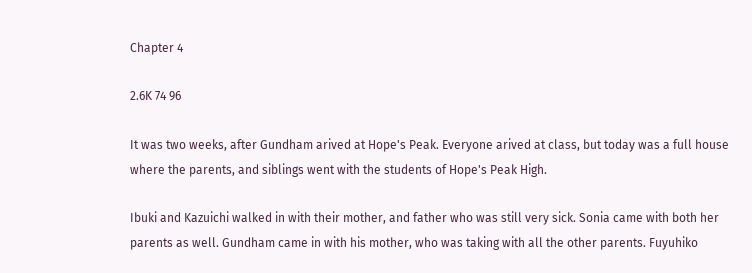Chapter 4

2.6K 74 96

It was two weeks, after Gundham arived at Hope's Peak. Everyone arived at class, but today was a full house where the parents, and siblings went with the students of Hope's Peak High.

Ibuki and Kazuichi walked in with their mother, and father who was still very sick. Sonia came with both her parents as well. Gundham came in with his mother, who was taking with all the other parents. Fuyuhiko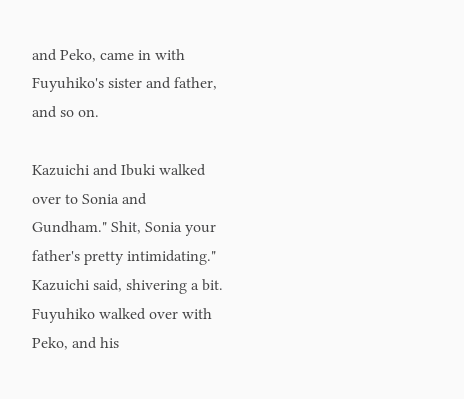and Peko, came in with Fuyuhiko's sister and father, and so on.

Kazuichi and Ibuki walked over to Sonia and Gundham." Shit, Sonia your father's pretty intimidating." Kazuichi said, shivering a bit. Fuyuhiko walked over with Peko, and his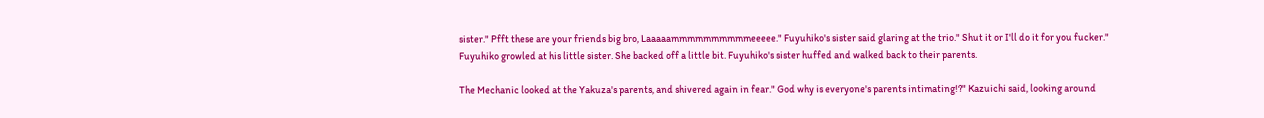sister." Pfft these are your friends big bro, Laaaaammmmmmmmmmeeeee." Fuyuhiko's sister said glaring at the trio." Shut it or I'll do it for you fucker." Fuyuhiko growled at his little sister. She backed off a little bit. Fuyuhiko's sister huffed and walked back to their parents.

The Mechanic looked at the Yakuza's parents, and shivered again in fear." God why is everyone's parents intimating!?" Kazuichi said, looking around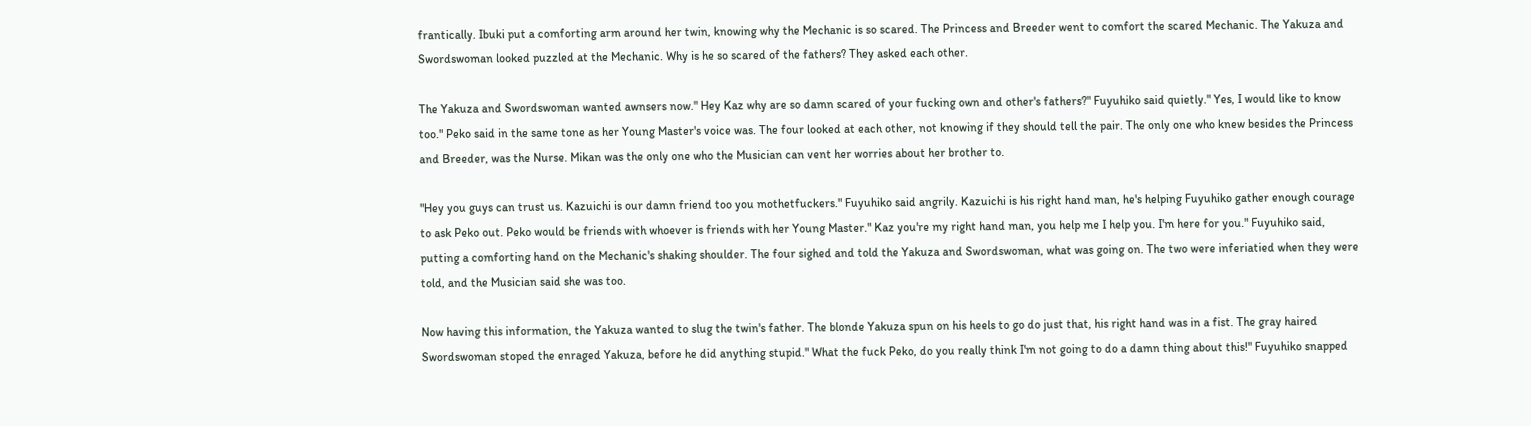frantically. Ibuki put a comforting arm around her twin, knowing why the Mechanic is so scared. The Princess and Breeder went to comfort the scared Mechanic. The Yakuza and Swordswoman looked puzzled at the Mechanic. Why is he so scared of the fathers? They asked each other.

The Yakuza and Swordswoman wanted awnsers now." Hey Kaz why are so damn scared of your fucking own and other's fathers?" Fuyuhiko said quietly." Yes, I would like to know too." Peko said in the same tone as her Young Master's voice was. The four looked at each other, not knowing if they should tell the pair. The only one who knew besides the Princess and Breeder, was the Nurse. Mikan was the only one who the Musician can vent her worries about her brother to.

"Hey you guys can trust us. Kazuichi is our damn friend too you mothetfuckers." Fuyuhiko said angrily. Kazuichi is his right hand man, he's helping Fuyuhiko gather enough courage to ask Peko out. Peko would be friends with whoever is friends with her Young Master." Kaz you're my right hand man, you help me I help you. I'm here for you." Fuyuhiko said, putting a comforting hand on the Mechanic's shaking shoulder. The four sighed and told the Yakuza and Swordswoman, what was going on. The two were inferiatied when they were told, and the Musician said she was too.

Now having this information, the Yakuza wanted to slug the twin's father. The blonde Yakuza spun on his heels to go do just that, his right hand was in a fist. The gray haired Swordswoman stoped the enraged Yakuza, before he did anything stupid." What the fuck Peko, do you really think I'm not going to do a damn thing about this!" Fuyuhiko snapped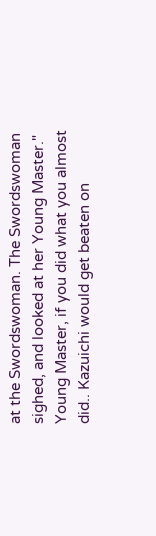at the Swordswoman. The Swordswoman sighed, and looked at her Young Master." Young Master, if you did what you almost did.. Kazuichi would get beaten on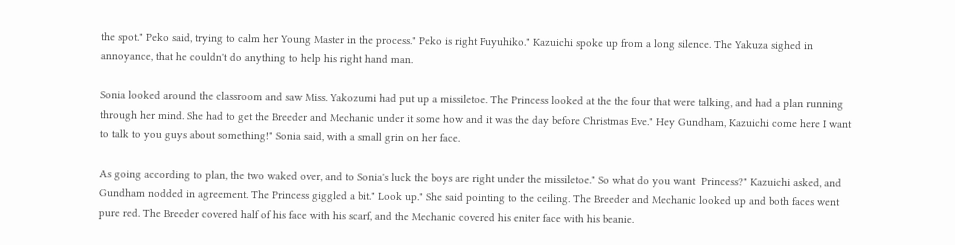the spot." Peko said, trying to calm her Young Master in the process." Peko is right Fuyuhiko." Kazuichi spoke up from a long silence. The Yakuza sighed in annoyance, that he couldn't do anything to help his right hand man.

Sonia looked around the classroom and saw Miss. Yakozumi had put up a missiletoe. The Princess looked at the the four that were talking, and had a plan running through her mind. She had to get the Breeder and Mechanic under it some how and it was the day before Christmas Eve." Hey Gundham, Kazuichi come here I want to talk to you guys about something!" Sonia said, with a small grin on her face.

As going according to plan, the two waked over, and to Sonia's luck the boys are right under the missiletoe." So what do you want  Princess?" Kazuichi asked, and Gundham nodded in agreement. The Princess giggled a bit." Look up." She said pointing to the ceiling. The Breeder and Mechanic looked up and both faces went pure red. The Breeder covered half of his face with his scarf, and the Mechanic covered his eniter face with his beanie.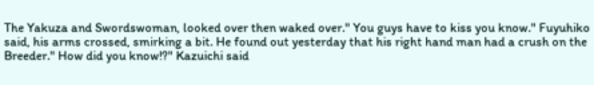The Yakuza and Swordswoman, looked over then waked over." You guys have to kiss you know." Fuyuhiko said, his arms crossed, smirking a bit. He found out yesterday that his right hand man had a crush on the Breeder." How did you know!?" Kazuichi said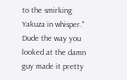to the smirking Yakuza in whisper." Dude the way you looked at the damn guy made it pretty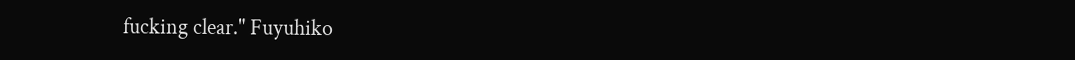fucking clear." Fuyuhiko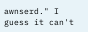awnserd." I guess it can't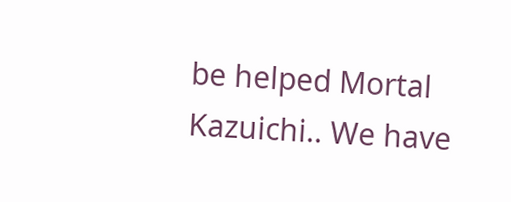be helped Mortal Kazuichi.. We have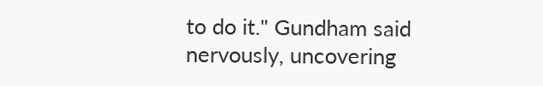to do it." Gundham said nervously, uncovering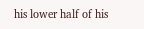his lower half of his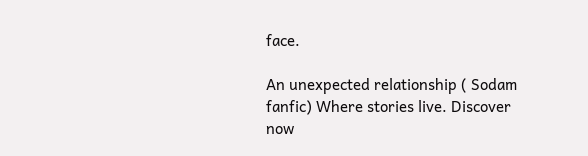face.

An unexpected relationship ( Sodam fanfic) Where stories live. Discover now